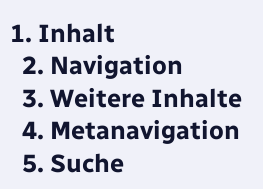1. Inhalt
  2. Navigation
  3. Weitere Inhalte
  4. Metanavigation
  5. Suche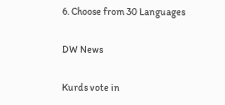6. Choose from 30 Languages

DW News

Kurds vote in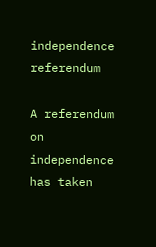independence referendum

A referendum on independence has taken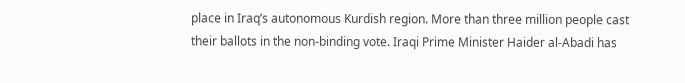place in Iraq’s autonomous Kurdish region. More than three million people cast their ballots in the non-binding vote. Iraqi Prime Minister Haider al-Abadi has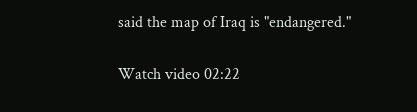said the map of Iraq is "endangered."

Watch video 02:22